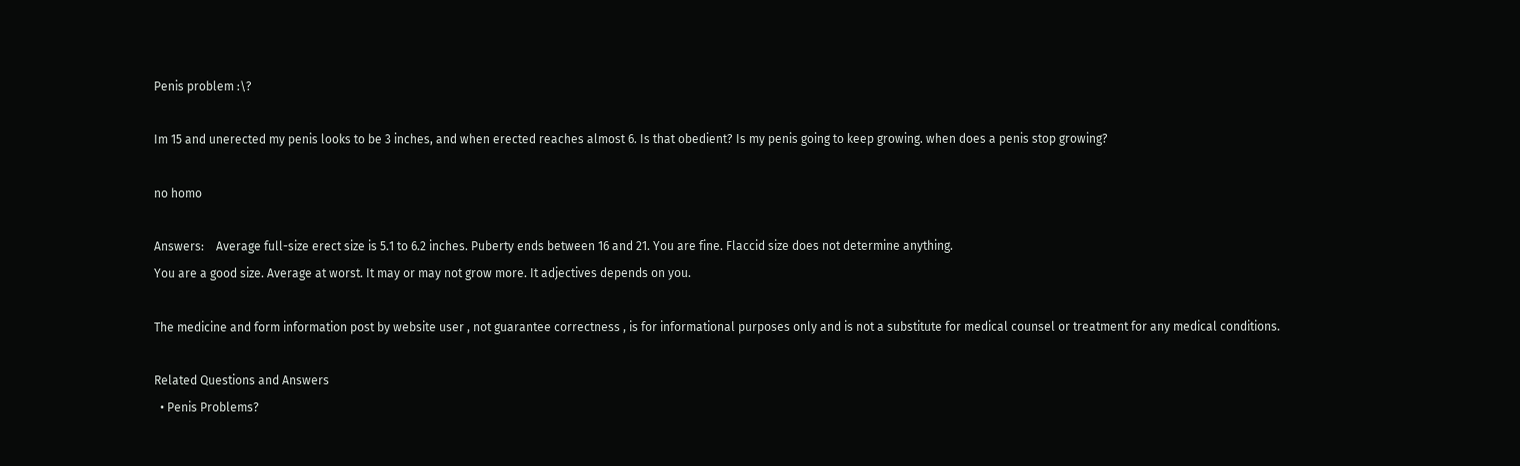Penis problem :\?

Im 15 and unerected my penis looks to be 3 inches, and when erected reaches almost 6. Is that obedient? Is my penis going to keep growing. when does a penis stop growing?

no homo

Answers:    Average full-size erect size is 5.1 to 6.2 inches. Puberty ends between 16 and 21. You are fine. Flaccid size does not determine anything.
You are a good size. Average at worst. It may or may not grow more. It adjectives depends on you.

The medicine and form information post by website user , not guarantee correctness , is for informational purposes only and is not a substitute for medical counsel or treatment for any medical conditions.

Related Questions and Answers
  • Penis Problems?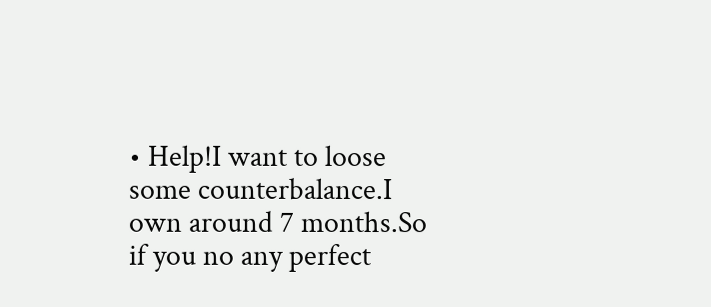• Help!I want to loose some counterbalance.I own around 7 months.So if you no any perfect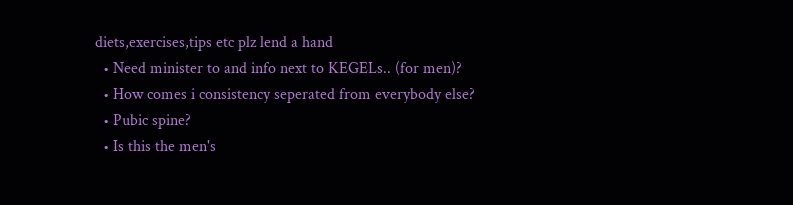diets,exercises,tips etc plz lend a hand
  • Need minister to and info next to KEGELs.. (for men)?
  • How comes i consistency seperated from everybody else?
  • Pubic spine?
  • Is this the men's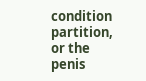condition partition, or the penis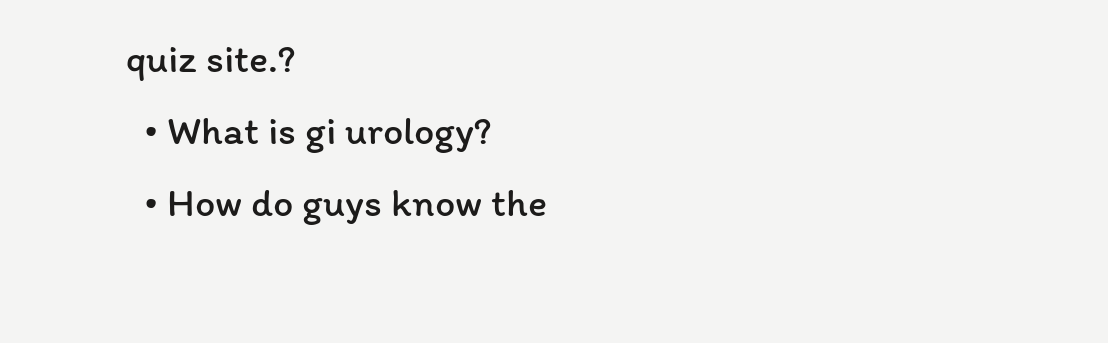quiz site.?
  • What is gi urology?
  • How do guys know the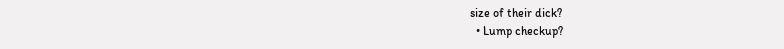size of their dick?
  • Lump checkup?